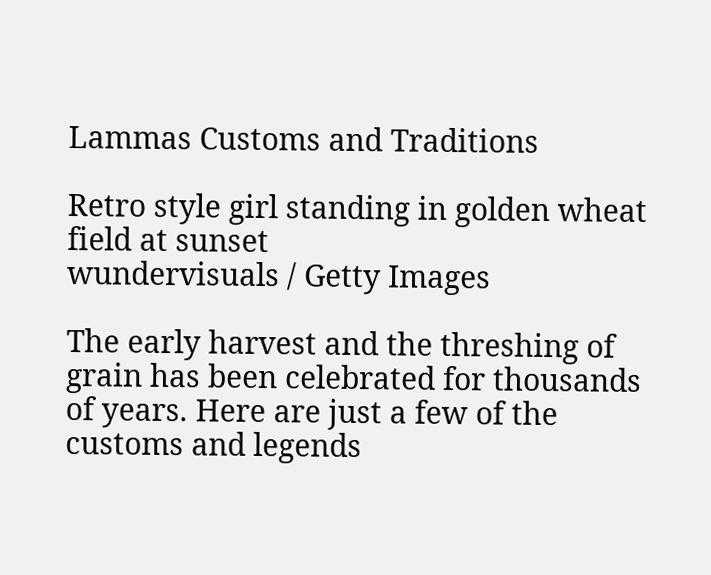Lammas Customs and Traditions

Retro style girl standing in golden wheat field at sunset
wundervisuals / Getty Images

The early harvest and the threshing of grain has been celebrated for thousands of years. Here are just a few of the customs and legends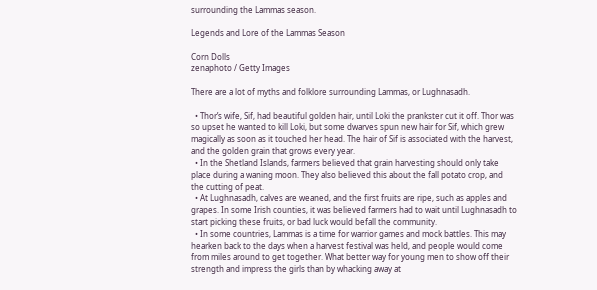surrounding the Lammas season.

Legends and Lore of the Lammas Season

Corn Dolls
zenaphoto / Getty Images

There are a lot of myths and folklore surrounding Lammas, or Lughnasadh.

  • Thor’s wife, Sif, had beautiful golden hair, until Loki the prankster cut it off. Thor was so upset he wanted to kill Loki, but some dwarves spun new hair for Sif, which grew magically as soon as it touched her head. The hair of Sif is associated with the harvest, and the golden grain that grows every year.
  • In the Shetland Islands, farmers believed that grain harvesting should only take place during a waning moon. They also believed this about the fall potato crop, and the cutting of peat.
  • At Lughnasadh, calves are weaned, and the first fruits are ripe, such as apples and grapes. In some Irish counties, it was believed farmers had to wait until Lughnasadh to start picking these fruits, or bad luck would befall the community.
  • In some countries, Lammas is a time for warrior games and mock battles. This may hearken back to the days when a harvest festival was held, and people would come from miles around to get together. What better way for young men to show off their strength and impress the girls than by whacking away at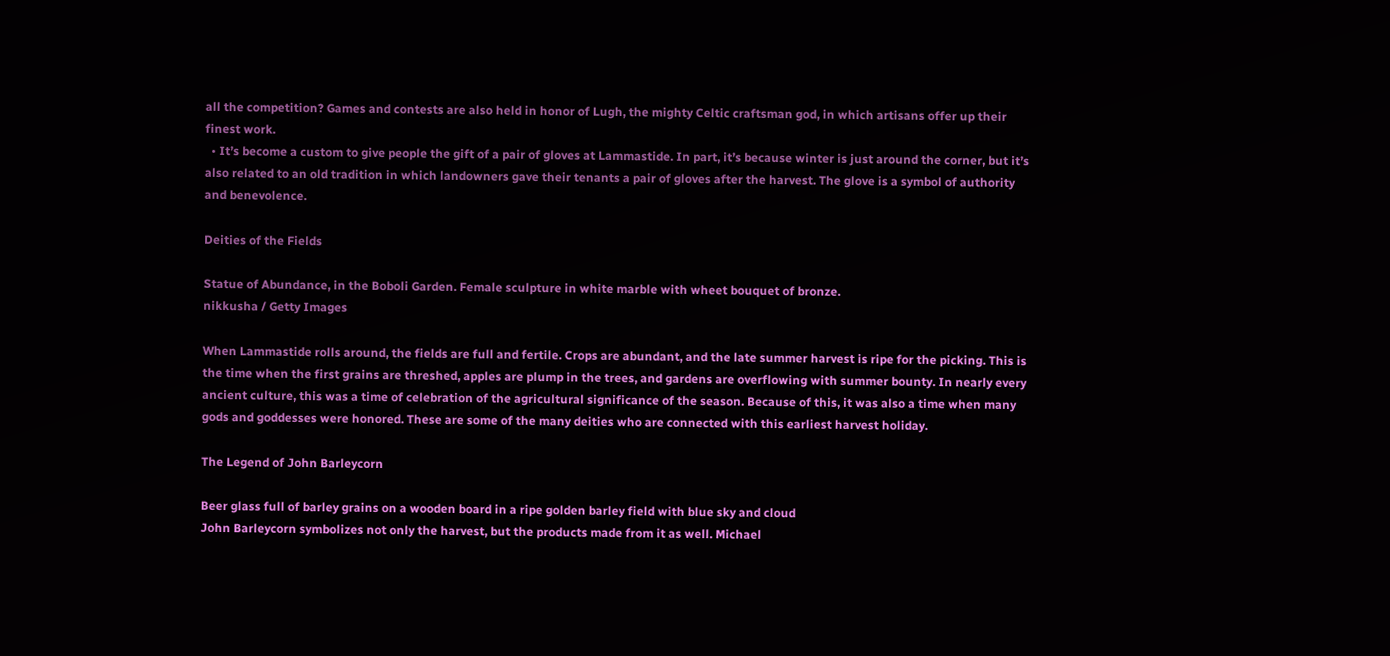all the competition? Games and contests are also held in honor of Lugh, the mighty Celtic craftsman god, in which artisans offer up their finest work.
  • It’s become a custom to give people the gift of a pair of gloves at Lammastide. In part, it’s because winter is just around the corner, but it’s also related to an old tradition in which landowners gave their tenants a pair of gloves after the harvest. The glove is a symbol of authority and benevolence.

Deities of the Fields

Statue of Abundance, in the Boboli Garden. Female sculpture in white marble with wheet bouquet of bronze.
nikkusha / Getty Images

When Lammastide rolls around, the fields are full and fertile. Crops are abundant, and the late summer harvest is ripe for the picking. This is the time when the first grains are threshed, apples are plump in the trees, and gardens are overflowing with summer bounty. In nearly every ancient culture, this was a time of celebration of the agricultural significance of the season. Because of this, it was also a time when many gods and goddesses were honored. These are some of the many deities who are connected with this earliest harvest holiday.

The Legend of John Barleycorn

Beer glass full of barley grains on a wooden board in a ripe golden barley field with blue sky and cloud
John Barleycorn symbolizes not only the harvest, but the products made from it as well. Michael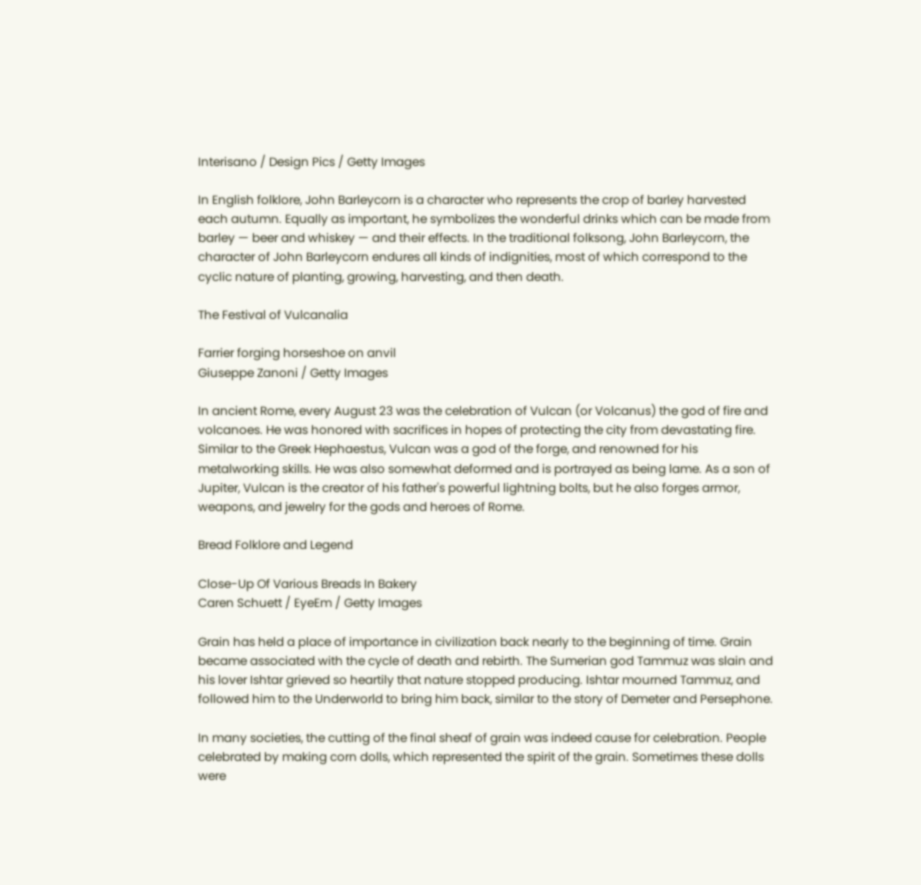Interisano / Design Pics / Getty Images

In English folklore, John Barleycorn is a character who represents the crop of barley harvested each autumn. Equally as important, he symbolizes the wonderful drinks which can be made from barley — beer and whiskey — and their effects. In the traditional folksong, John Barleycorn, the character of John Barleycorn endures all kinds of indignities, most of which correspond to the cyclic nature of planting, growing, harvesting, and then death.

The Festival of Vulcanalia

Farrier forging horseshoe on anvil
Giuseppe Zanoni / Getty Images

In ancient Rome, every August 23 was the celebration of Vulcan (or Volcanus) the god of fire and volcanoes. He was honored with sacrifices in hopes of protecting the city from devastating fire. Similar to the Greek Hephaestus, Vulcan was a god of the forge, and renowned for his metalworking skills. He was also somewhat deformed and is portrayed as being lame. As a son of Jupiter, Vulcan is the creator of his father's powerful lightning bolts, but he also forges armor, weapons, and jewelry for the gods and heroes of Rome.

Bread Folklore and Legend

Close-Up Of Various Breads In Bakery
Caren Schuett / EyeEm / Getty Images

Grain has held a place of importance in civilization back nearly to the beginning of time. Grain became associated with the cycle of death and rebirth. The Sumerian god Tammuz was slain and his lover Ishtar grieved so heartily that nature stopped producing. Ishtar mourned Tammuz, and followed him to the Underworld to bring him back, similar to the story of Demeter and Persephone.

In many societies, the cutting of the final sheaf of grain was indeed cause for celebration. People celebrated by making corn dolls, which represented the spirit of the grain. Sometimes these dolls were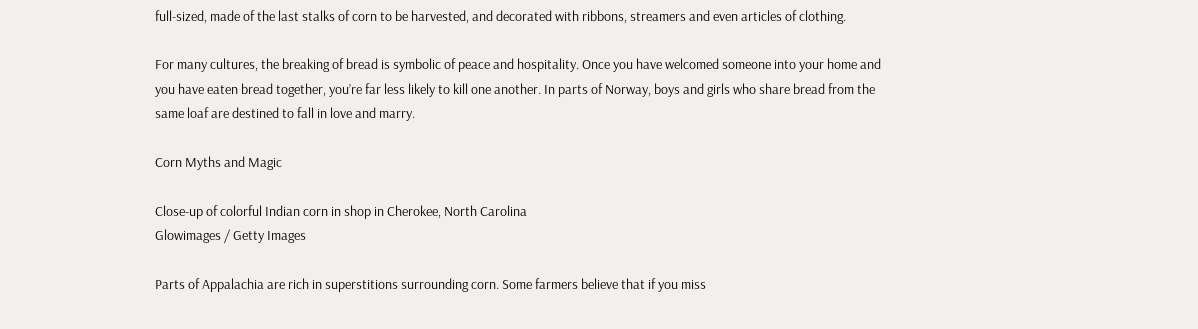full-sized, made of the last stalks of corn to be harvested, and decorated with ribbons, streamers and even articles of clothing.

For many cultures, the breaking of bread is symbolic of peace and hospitality. Once you have welcomed someone into your home and you have eaten bread together, you’re far less likely to kill one another. In parts of Norway, boys and girls who share bread from the same loaf are destined to fall in love and marry.

Corn Myths and Magic

Close-up of colorful Indian corn in shop in Cherokee, North Carolina
Glowimages / Getty Images

Parts of Appalachia are rich in superstitions surrounding corn. Some farmers believe that if you miss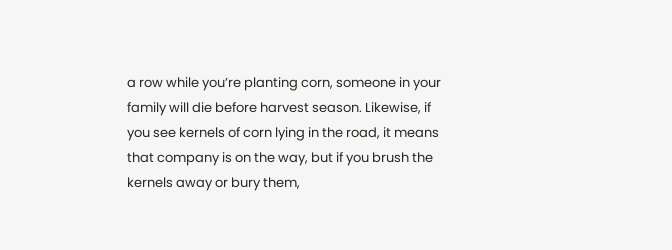a row while you’re planting corn, someone in your family will die before harvest season. Likewise, if you see kernels of corn lying in the road, it means that company is on the way, but if you brush the kernels away or bury them,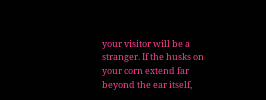your visitor will be a stranger. If the husks on your corn extend far beyond the ear itself,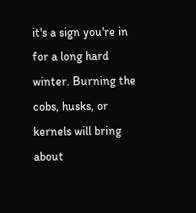it's a sign you're in for a long hard winter. Burning the cobs, husks, or kernels will bring about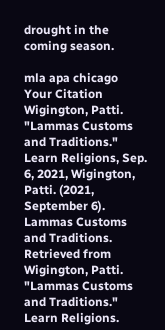drought in the coming season.

mla apa chicago
Your Citation
Wigington, Patti. "Lammas Customs and Traditions." Learn Religions, Sep. 6, 2021, Wigington, Patti. (2021, September 6). Lammas Customs and Traditions. Retrieved from Wigington, Patti. "Lammas Customs and Traditions." Learn Religions.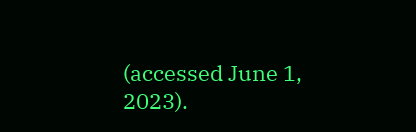(accessed June 1, 2023).